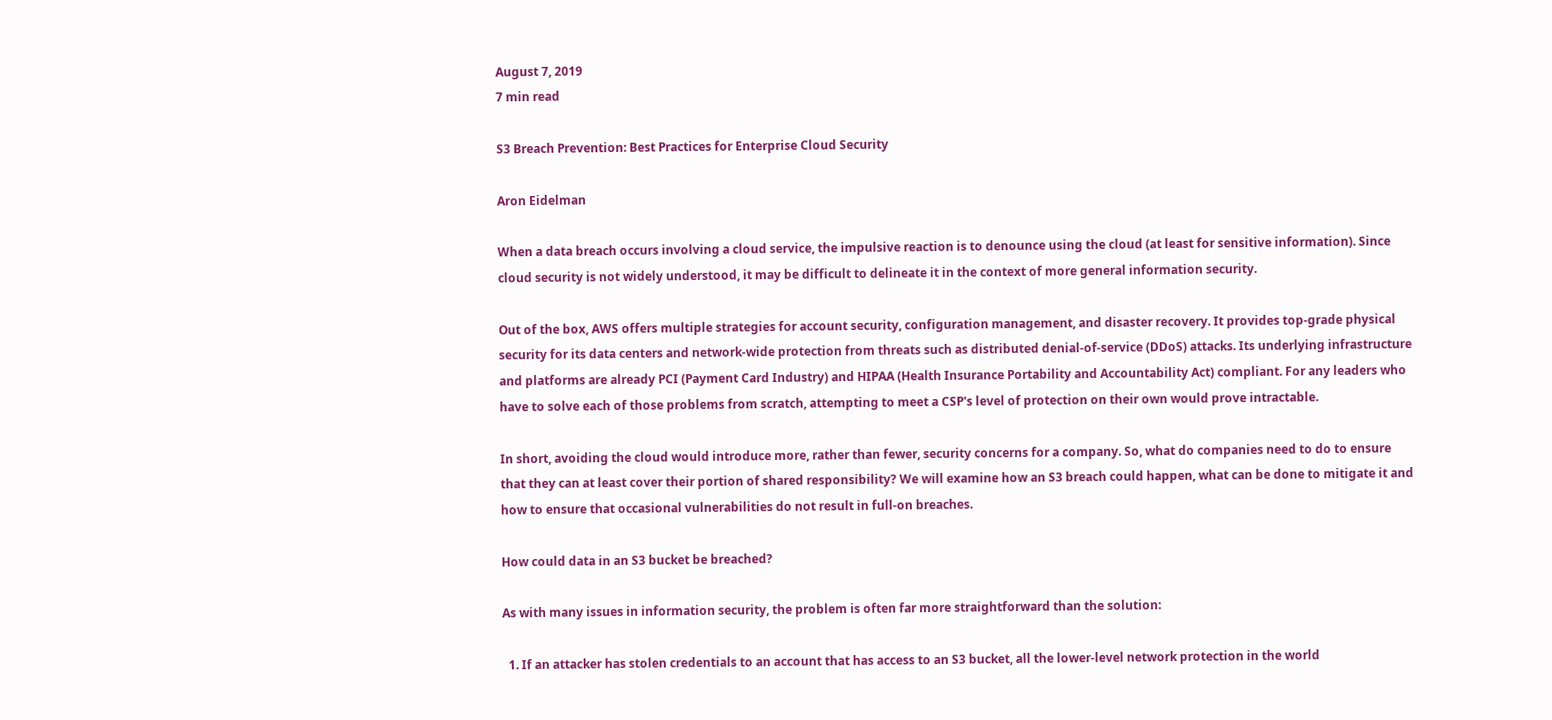August 7, 2019
7 min read

S3 Breach Prevention: Best Practices for Enterprise Cloud Security

Aron Eidelman

When a data breach occurs involving a cloud service, the impulsive reaction is to denounce using the cloud (at least for sensitive information). Since cloud security is not widely understood, it may be difficult to delineate it in the context of more general information security.

Out of the box, AWS offers multiple strategies for account security, configuration management, and disaster recovery. It provides top-grade physical security for its data centers and network-wide protection from threats such as distributed denial-of-service (DDoS) attacks. Its underlying infrastructure and platforms are already PCI (Payment Card Industry) and HIPAA (Health Insurance Portability and Accountability Act) compliant. For any leaders who have to solve each of those problems from scratch, attempting to meet a CSP's level of protection on their own would prove intractable.

In short, avoiding the cloud would introduce more, rather than fewer, security concerns for a company. So, what do companies need to do to ensure that they can at least cover their portion of shared responsibility? We will examine how an S3 breach could happen, what can be done to mitigate it and how to ensure that occasional vulnerabilities do not result in full-on breaches.

How could data in an S3 bucket be breached?

As with many issues in information security, the problem is often far more straightforward than the solution:

  1. If an attacker has stolen credentials to an account that has access to an S3 bucket, all the lower-level network protection in the world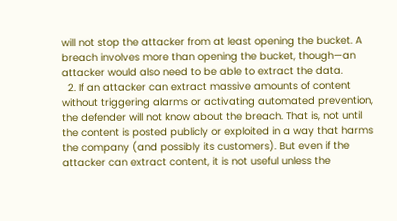will not stop the attacker from at least opening the bucket. A breach involves more than opening the bucket, though—an attacker would also need to be able to extract the data.
  2. If an attacker can extract massive amounts of content without triggering alarms or activating automated prevention, the defender will not know about the breach. That is, not until the content is posted publicly or exploited in a way that harms the company (and possibly its customers). But even if the attacker can extract content, it is not useful unless the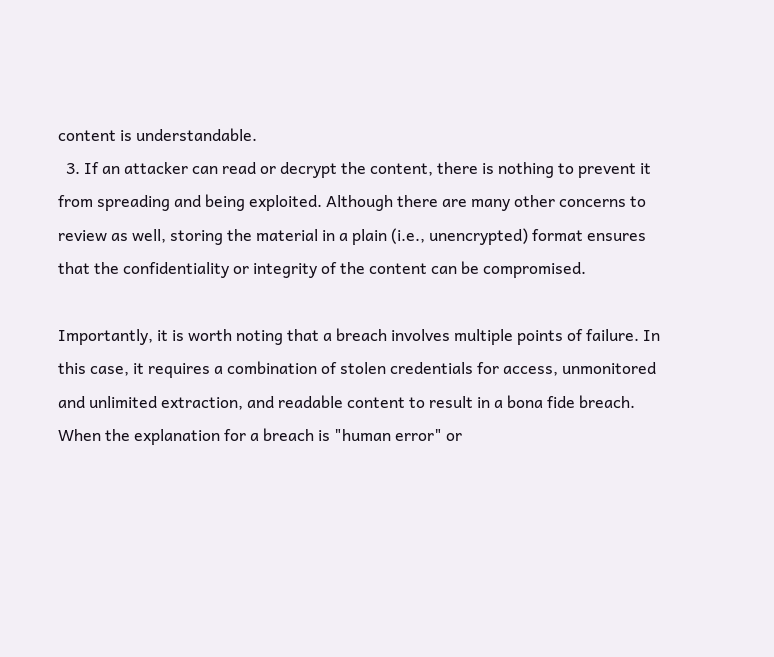content is understandable.
  3. If an attacker can read or decrypt the content, there is nothing to prevent it from spreading and being exploited. Although there are many other concerns to review as well, storing the material in a plain (i.e., unencrypted) format ensures that the confidentiality or integrity of the content can be compromised.

Importantly, it is worth noting that a breach involves multiple points of failure. In this case, it requires a combination of stolen credentials for access, unmonitored and unlimited extraction, and readable content to result in a bona fide breach. When the explanation for a breach is "human error" or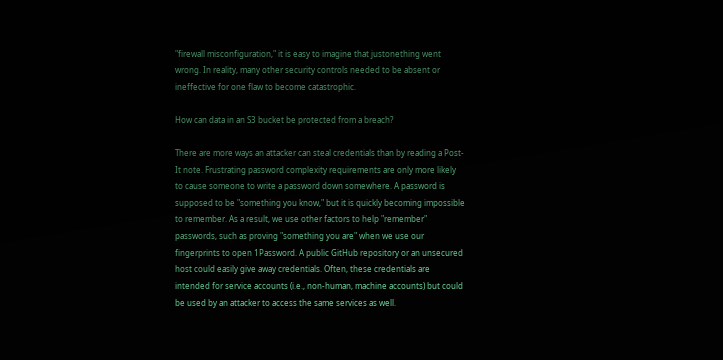"firewall misconfiguration," it is easy to imagine that justonething went wrong. In reality, many other security controls needed to be absent or ineffective for one flaw to become catastrophic.

How can data in an S3 bucket be protected from a breach?

There are more ways an attacker can steal credentials than by reading a Post-It note. Frustrating password complexity requirements are only more likely to cause someone to write a password down somewhere. A password is supposed to be "something you know," but it is quickly becoming impossible to remember. As a result, we use other factors to help "remember" passwords, such as proving "something you are" when we use our fingerprints to open 1Password. A public GitHub repository or an unsecured host could easily give away credentials. Often, these credentials are intended for service accounts (i.e., non-human, machine accounts) but could be used by an attacker to access the same services as well.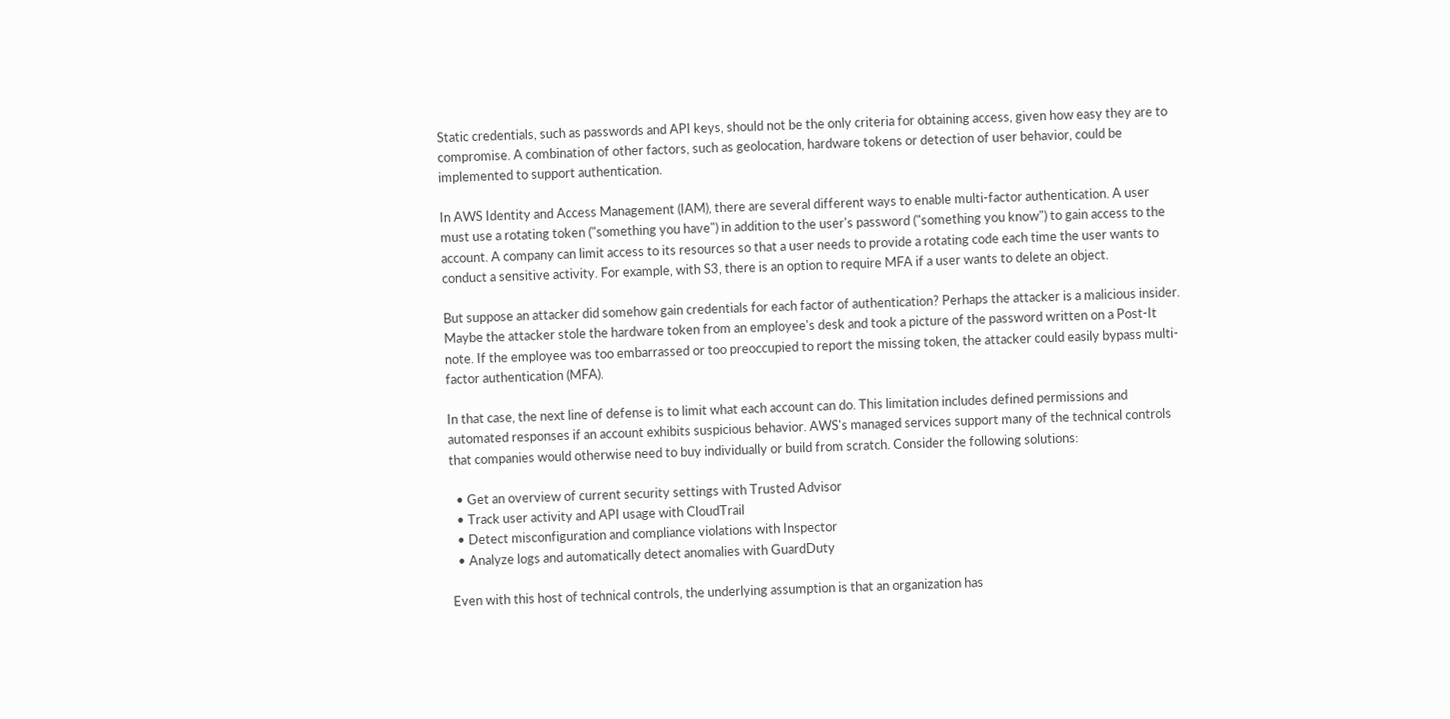Static credentials, such as passwords and API keys, should not be the only criteria for obtaining access, given how easy they are to compromise. A combination of other factors, such as geolocation, hardware tokens or detection of user behavior, could be implemented to support authentication.

In AWS Identity and Access Management (IAM), there are several different ways to enable multi-factor authentication. A user must use a rotating token ("something you have") in addition to the user's password ("something you know") to gain access to the account. A company can limit access to its resources so that a user needs to provide a rotating code each time the user wants to conduct a sensitive activity. For example, with S3, there is an option to require MFA if a user wants to delete an object.

But suppose an attacker did somehow gain credentials for each factor of authentication? Perhaps the attacker is a malicious insider. Maybe the attacker stole the hardware token from an employee's desk and took a picture of the password written on a Post-It note. If the employee was too embarrassed or too preoccupied to report the missing token, the attacker could easily bypass multi-factor authentication (MFA).

In that case, the next line of defense is to limit what each account can do. This limitation includes defined permissions and automated responses if an account exhibits suspicious behavior. AWS's managed services support many of the technical controls that companies would otherwise need to buy individually or build from scratch. Consider the following solutions:

  • Get an overview of current security settings with Trusted Advisor
  • Track user activity and API usage with CloudTrail
  • Detect misconfiguration and compliance violations with Inspector
  • Analyze logs and automatically detect anomalies with GuardDuty

Even with this host of technical controls, the underlying assumption is that an organization has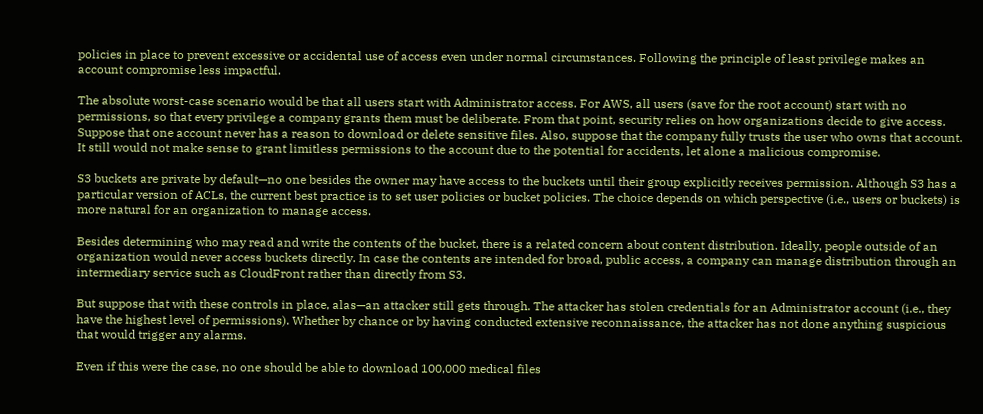policies in place to prevent excessive or accidental use of access even under normal circumstances. Following the principle of least privilege makes an account compromise less impactful.

The absolute worst-case scenario would be that all users start with Administrator access. For AWS, all users (save for the root account) start with no permissions, so that every privilege a company grants them must be deliberate. From that point, security relies on how organizations decide to give access. Suppose that one account never has a reason to download or delete sensitive files. Also, suppose that the company fully trusts the user who owns that account. It still would not make sense to grant limitless permissions to the account due to the potential for accidents, let alone a malicious compromise.

S3 buckets are private by default—no one besides the owner may have access to the buckets until their group explicitly receives permission. Although S3 has a particular version of ACLs, the current best practice is to set user policies or bucket policies. The choice depends on which perspective (i.e., users or buckets) is more natural for an organization to manage access.

Besides determining who may read and write the contents of the bucket, there is a related concern about content distribution. Ideally, people outside of an organization would never access buckets directly. In case the contents are intended for broad, public access, a company can manage distribution through an intermediary service such as CloudFront rather than directly from S3.

But suppose that with these controls in place, alas—an attacker still gets through. The attacker has stolen credentials for an Administrator account (i.e., they have the highest level of permissions). Whether by chance or by having conducted extensive reconnaissance, the attacker has not done anything suspicious that would trigger any alarms.

Even if this were the case, no one should be able to download 100,000 medical files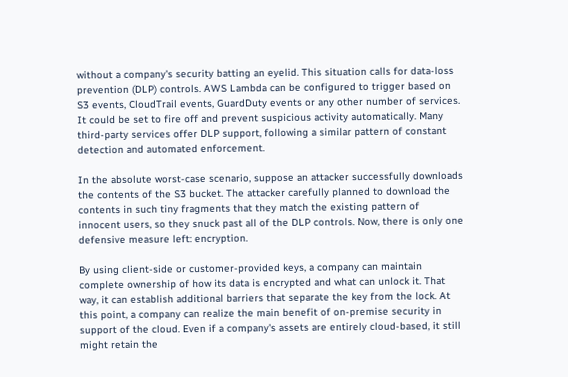without a company's security batting an eyelid. This situation calls for data-loss prevention (DLP) controls. AWS Lambda can be configured to trigger based on S3 events, CloudTrail events, GuardDuty events or any other number of services. It could be set to fire off and prevent suspicious activity automatically. Many third-party services offer DLP support, following a similar pattern of constant detection and automated enforcement.

In the absolute worst-case scenario, suppose an attacker successfully downloads the contents of the S3 bucket. The attacker carefully planned to download the contents in such tiny fragments that they match the existing pattern of innocent users, so they snuck past all of the DLP controls. Now, there is only one defensive measure left: encryption.

By using client-side or customer-provided keys, a company can maintain complete ownership of how its data is encrypted and what can unlock it. That way, it can establish additional barriers that separate the key from the lock. At this point, a company can realize the main benefit of on-premise security in support of the cloud. Even if a company's assets are entirely cloud-based, it still might retain the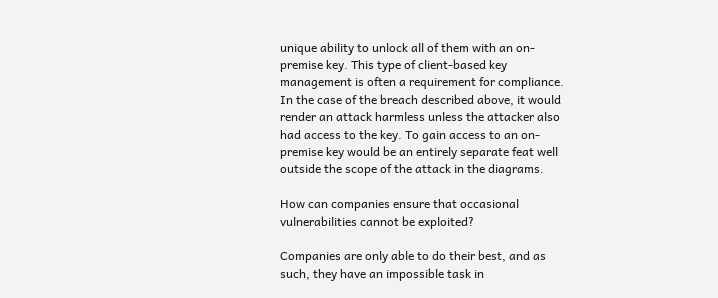unique ability to unlock all of them with an on-premise key. This type of client-based key management is often a requirement for compliance. In the case of the breach described above, it would render an attack harmless unless the attacker also had access to the key. To gain access to an on-premise key would be an entirely separate feat well outside the scope of the attack in the diagrams.

How can companies ensure that occasional vulnerabilities cannot be exploited?

Companies are only able to do their best, and as such, they have an impossible task in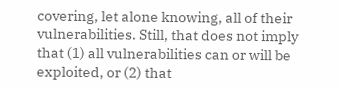covering, let alone knowing, all of their vulnerabilities. Still, that does not imply that (1) all vulnerabilities can or will be exploited, or (2) that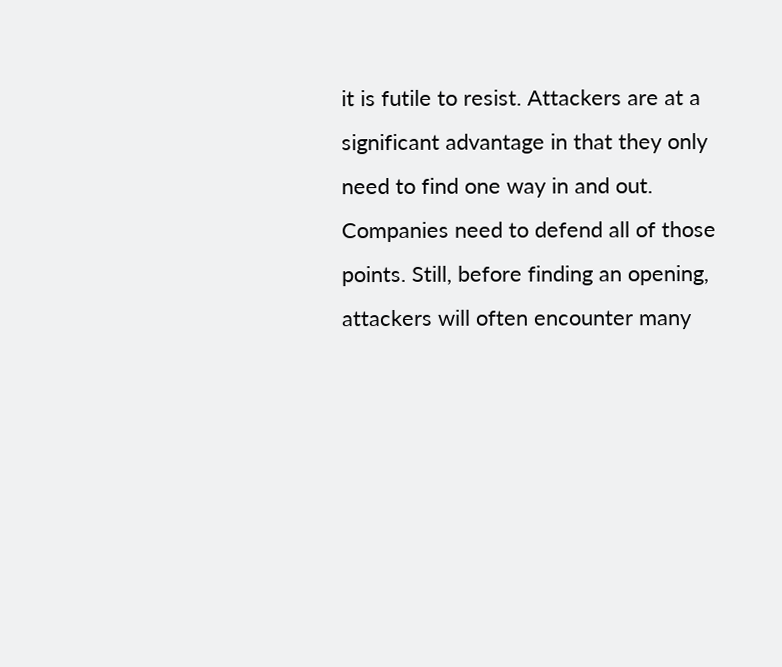it is futile to resist. Attackers are at a significant advantage in that they only need to find one way in and out. Companies need to defend all of those points. Still, before finding an opening, attackers will often encounter many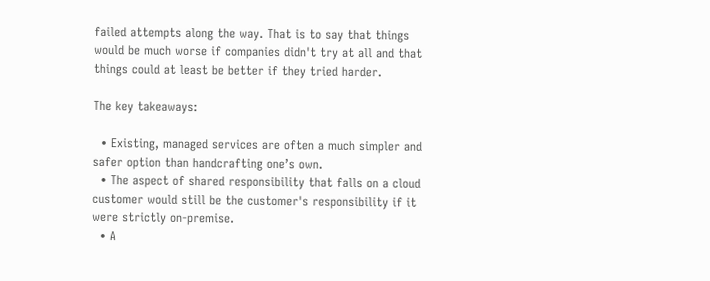failed attempts along the way. That is to say that things would be much worse if companies didn't try at all and that things could at least be better if they tried harder.

The key takeaways:

  • Existing, managed services are often a much simpler and safer option than handcrafting one’s own.
  • The aspect of shared responsibility that falls on a cloud customer would still be the customer's responsibility if it were strictly on-premise.
  • A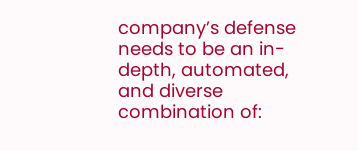company’s defense needs to be an in-depth, automated, and diverse combination of: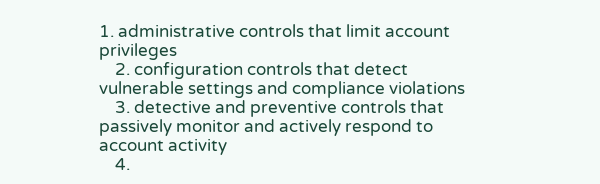1. administrative controls that limit account privileges
    2. configuration controls that detect vulnerable settings and compliance violations
    3. detective and preventive controls that passively monitor and actively respond to account activity
    4.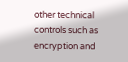other technical controls such as encryption and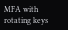MFA with rotating keys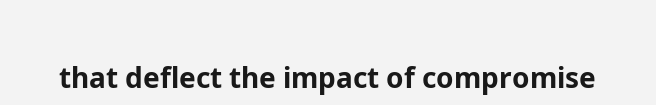that deflect the impact of compromise